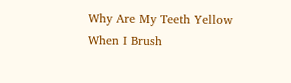Why Are My Teeth Yellow When I Brush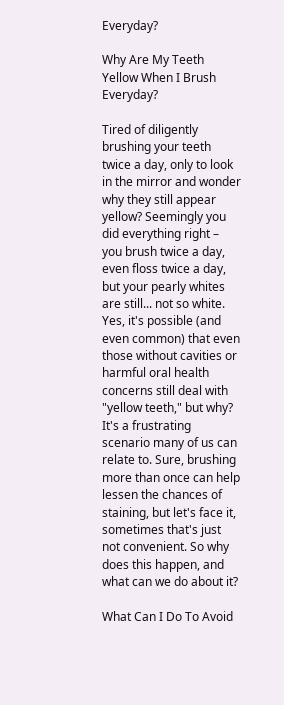Everyday?

Why Are My Teeth Yellow When I Brush Everyday?

Tired of diligently brushing your teeth twice a day, only to look in the mirror and wonder why they still appear yellow? Seemingly you did everything right – you brush twice a day, even floss twice a day, but your pearly whites are still... not so white. Yes, it's possible (and even common) that even those without cavities or harmful oral health concerns still deal with "yellow teeth," but why? It's a frustrating scenario many of us can relate to. Sure, brushing more than once can help lessen the chances of staining, but let's face it, sometimes that's just not convenient. So why does this happen, and what can we do about it?

What Can I Do To Avoid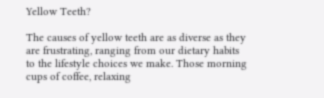Yellow Teeth?

The causes of yellow teeth are as diverse as they are frustrating, ranging from our dietary habits to the lifestyle choices we make. Those morning cups of coffee, relaxing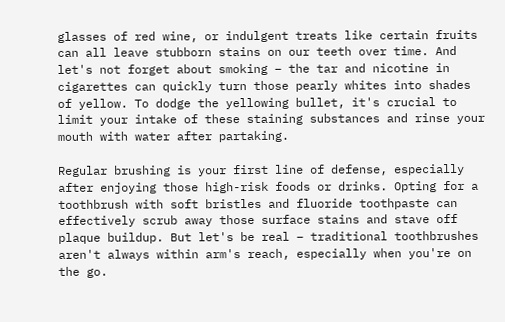glasses of red wine, or indulgent treats like certain fruits can all leave stubborn stains on our teeth over time. And let's not forget about smoking – the tar and nicotine in cigarettes can quickly turn those pearly whites into shades of yellow. To dodge the yellowing bullet, it's crucial to limit your intake of these staining substances and rinse your mouth with water after partaking.

Regular brushing is your first line of defense, especially after enjoying those high-risk foods or drinks. Opting for a toothbrush with soft bristles and fluoride toothpaste can effectively scrub away those surface stains and stave off plaque buildup. But let's be real – traditional toothbrushes aren't always within arm's reach, especially when you're on the go.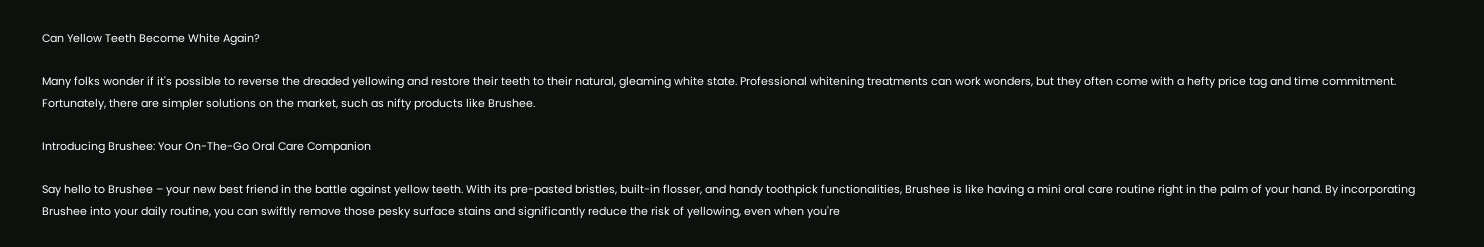Can Yellow Teeth Become White Again?

Many folks wonder if it's possible to reverse the dreaded yellowing and restore their teeth to their natural, gleaming white state. Professional whitening treatments can work wonders, but they often come with a hefty price tag and time commitment. Fortunately, there are simpler solutions on the market, such as nifty products like Brushee.

Introducing Brushee: Your On-The-Go Oral Care Companion

Say hello to Brushee – your new best friend in the battle against yellow teeth. With its pre-pasted bristles, built-in flosser, and handy toothpick functionalities, Brushee is like having a mini oral care routine right in the palm of your hand. By incorporating Brushee into your daily routine, you can swiftly remove those pesky surface stains and significantly reduce the risk of yellowing, even when you're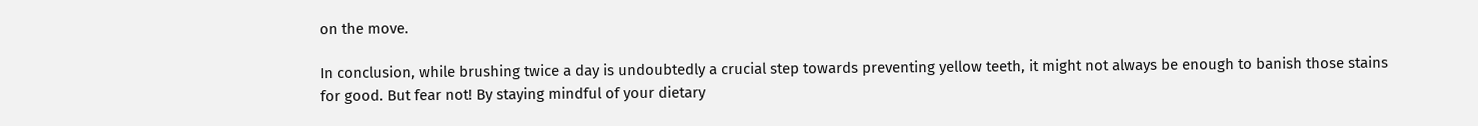on the move.

In conclusion, while brushing twice a day is undoubtedly a crucial step towards preventing yellow teeth, it might not always be enough to banish those stains for good. But fear not! By staying mindful of your dietary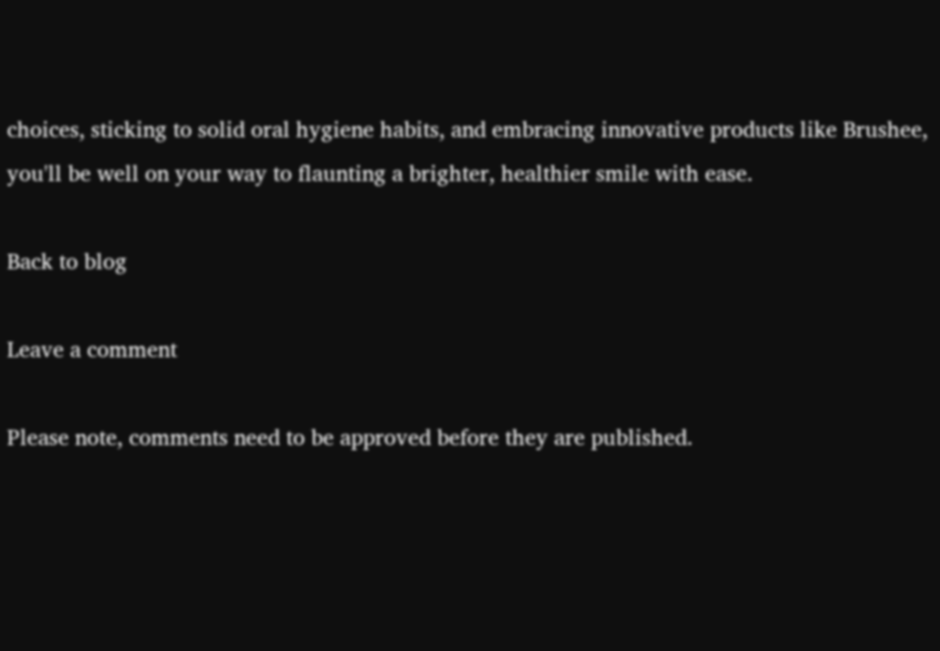choices, sticking to solid oral hygiene habits, and embracing innovative products like Brushee, you'll be well on your way to flaunting a brighter, healthier smile with ease.

Back to blog

Leave a comment

Please note, comments need to be approved before they are published.